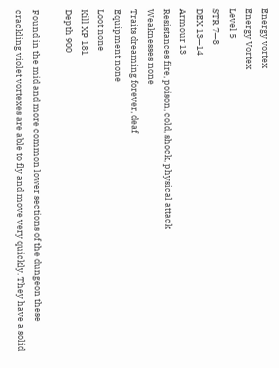Energy vortex
Energy Vortex
Level 5
STR 7—8
DEX 13—14
Armour 13
Resistances fire, poison, cold, shock, physical attack
Weaknesses none
Traits dreaming forever, deaf
Equipment none
Loot none
Kill XP 181
Depth 900

Found in the mid and more common lower sections of the dungeon these crackling violet vortexes are able to fly and move very quickly. They have a solid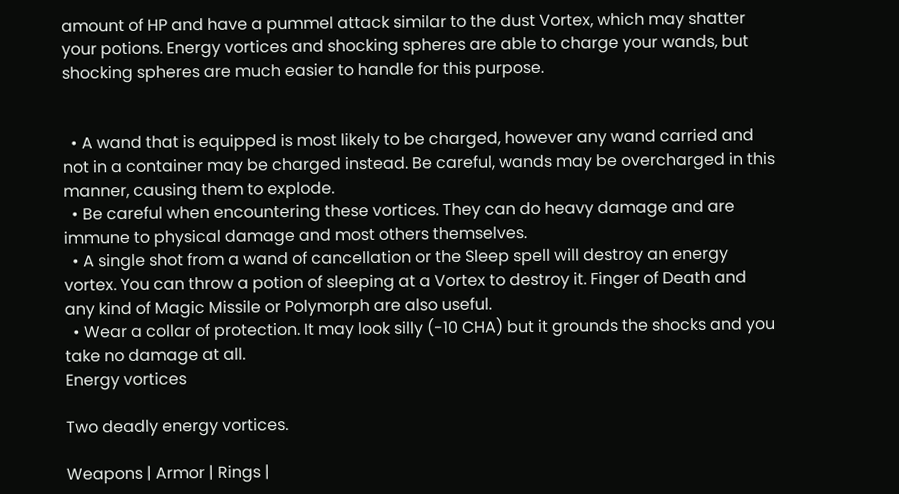amount of HP and have a pummel attack similar to the dust Vortex, which may shatter your potions. Energy vortices and shocking spheres are able to charge your wands, but shocking spheres are much easier to handle for this purpose.


  • A wand that is equipped is most likely to be charged, however any wand carried and not in a container may be charged instead. Be careful, wands may be overcharged in this manner, causing them to explode.
  • Be careful when encountering these vortices. They can do heavy damage and are immune to physical damage and most others themselves.
  • A single shot from a wand of cancellation or the Sleep spell will destroy an energy vortex. You can throw a potion of sleeping at a Vortex to destroy it. Finger of Death and any kind of Magic Missile or Polymorph are also useful.
  • Wear a collar of protection. It may look silly (-10 CHA) but it grounds the shocks and you take no damage at all.
Energy vortices

Two deadly energy vortices.

Weapons | Armor | Rings |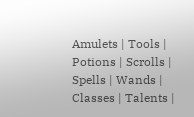Amulets | Tools | Potions | Scrolls | Spells | Wands | Classes | Talents |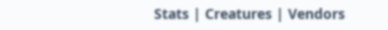Stats | Creatures | Vendors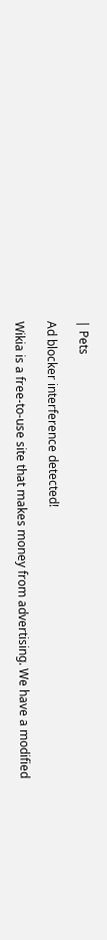| Pets

Ad blocker interference detected!

Wikia is a free-to-use site that makes money from advertising. We have a modified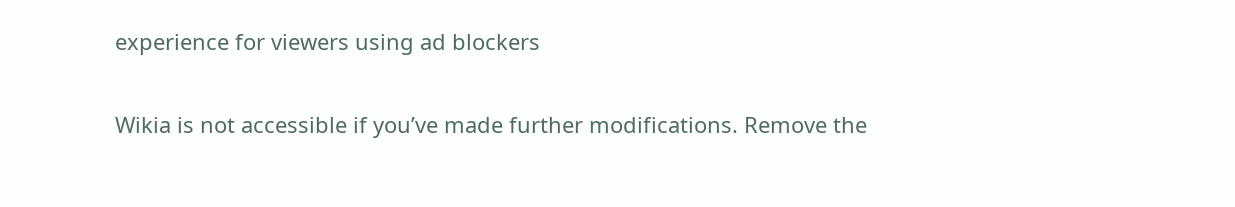experience for viewers using ad blockers

Wikia is not accessible if you’ve made further modifications. Remove the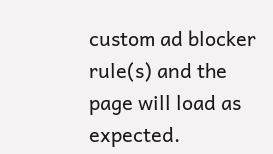custom ad blocker rule(s) and the page will load as expected.